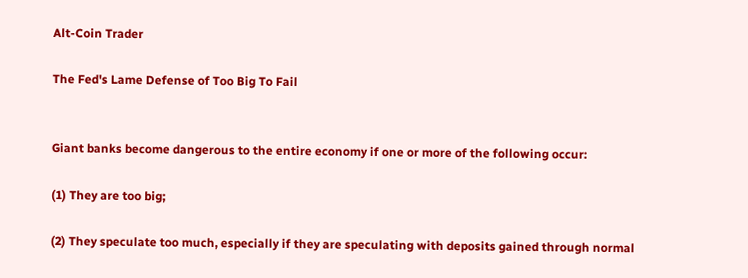Alt-Coin Trader

The Fed's Lame Defense of Too Big To Fail


Giant banks become dangerous to the entire economy if one or more of the following occur:

(1) They are too big;

(2) They speculate too much, especially if they are speculating with deposits gained through normal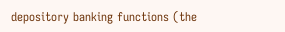depository banking functions (the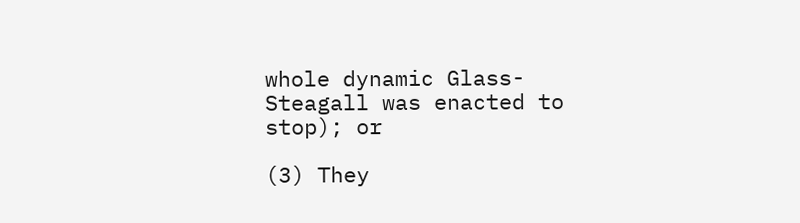whole dynamic Glass-Steagall was enacted to stop); or

(3) They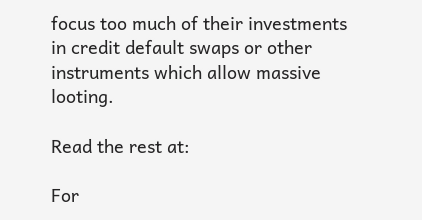focus too much of their investments in credit default swaps or other instruments which allow massive looting.

Read the rest at:

For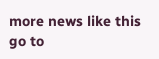more news like this go to